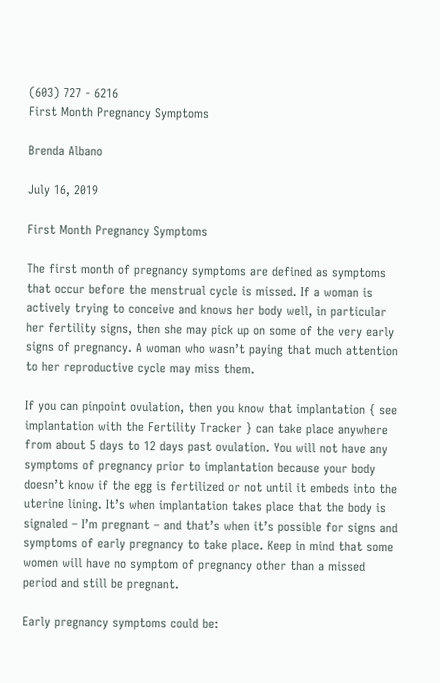(603) 727 - 6216
First Month Pregnancy Symptoms

Brenda Albano

July 16, 2019

First Month Pregnancy Symptoms

The first month of pregnancy symptoms are defined as symptoms that occur before the menstrual cycle is missed. If a woman is actively trying to conceive and knows her body well, in particular her fertility signs, then she may pick up on some of the very early signs of pregnancy. A woman who wasn’t paying that much attention to her reproductive cycle may miss them.

If you can pinpoint ovulation, then you know that implantation { see implantation with the Fertility Tracker } can take place anywhere from about 5 days to 12 days past ovulation. You will not have any symptoms of pregnancy prior to implantation because your body doesn’t know if the egg is fertilized or not until it embeds into the uterine lining. It’s when implantation takes place that the body is signaled – I’m pregnant – and that’s when it’s possible for signs and symptoms of early pregnancy to take place. Keep in mind that some women will have no symptom of pregnancy other than a missed period and still be pregnant.

Early pregnancy symptoms could be: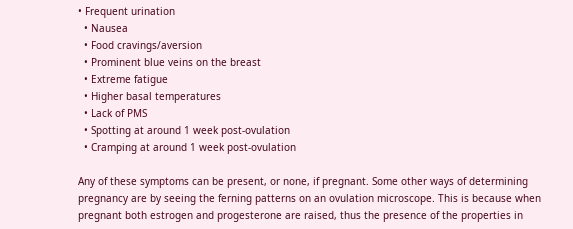• Frequent urination
  • Nausea
  • Food cravings/aversion
  • Prominent blue veins on the breast
  • Extreme fatigue
  • Higher basal temperatures
  • Lack of PMS
  • Spotting at around 1 week post-ovulation
  • Cramping at around 1 week post-ovulation

Any of these symptoms can be present, or none, if pregnant. Some other ways of determining pregnancy are by seeing the ferning patterns on an ovulation microscope. This is because when pregnant both estrogen and progesterone are raised, thus the presence of the properties in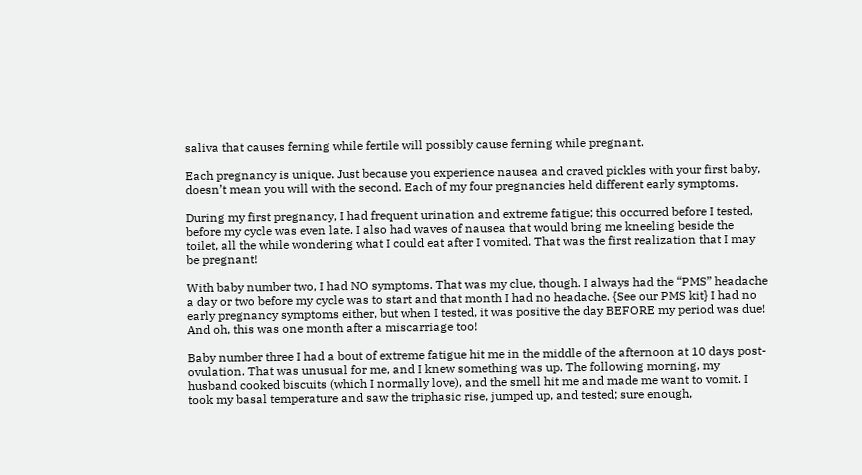saliva that causes ferning while fertile will possibly cause ferning while pregnant.

Each pregnancy is unique. Just because you experience nausea and craved pickles with your first baby, doesn’t mean you will with the second. Each of my four pregnancies held different early symptoms.

During my first pregnancy, I had frequent urination and extreme fatigue; this occurred before I tested, before my cycle was even late. I also had waves of nausea that would bring me kneeling beside the toilet, all the while wondering what I could eat after I vomited. That was the first realization that I may be pregnant!

With baby number two, I had NO symptoms. That was my clue, though. I always had the “PMS” headache a day or two before my cycle was to start and that month I had no headache. {See our PMS kit} I had no early pregnancy symptoms either, but when I tested, it was positive the day BEFORE my period was due! And oh, this was one month after a miscarriage too!

Baby number three I had a bout of extreme fatigue hit me in the middle of the afternoon at 10 days post-ovulation. That was unusual for me, and I knew something was up. The following morning, my husband cooked biscuits (which I normally love), and the smell hit me and made me want to vomit. I took my basal temperature and saw the triphasic rise, jumped up, and tested; sure enough,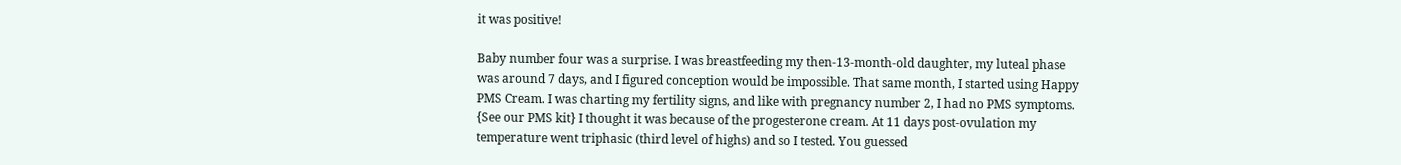it was positive!

Baby number four was a surprise. I was breastfeeding my then-13-month-old daughter, my luteal phase was around 7 days, and I figured conception would be impossible. That same month, I started using Happy PMS Cream. I was charting my fertility signs, and like with pregnancy number 2, I had no PMS symptoms. {See our PMS kit} I thought it was because of the progesterone cream. At 11 days post-ovulation my temperature went triphasic (third level of highs) and so I tested. You guessed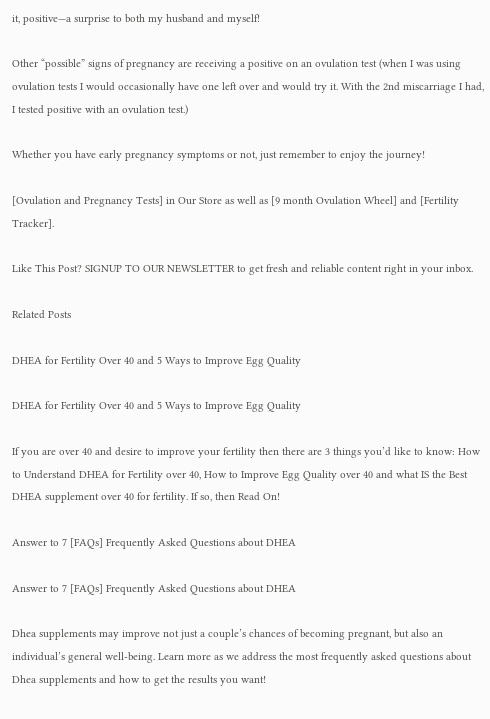it, positive—a surprise to both my husband and myself!

Other “possible” signs of pregnancy are receiving a positive on an ovulation test (when I was using ovulation tests I would occasionally have one left over and would try it. With the 2nd miscarriage I had, I tested positive with an ovulation test.)

Whether you have early pregnancy symptoms or not, just remember to enjoy the journey!

[Ovulation and Pregnancy Tests] in Our Store as well as [9 month Ovulation Wheel] and [Fertility Tracker].

Like This Post? SIGNUP TO OUR NEWSLETTER to get fresh and reliable content right in your inbox.

Related Posts

DHEA for Fertility Over 40 and 5 Ways to Improve Egg Quality

DHEA for Fertility Over 40 and 5 Ways to Improve Egg Quality

If you are over 40 and desire to improve your fertility then there are 3 things you’d like to know: How to Understand DHEA for Fertility over 40, How to Improve Egg Quality over 40 and what IS the Best DHEA supplement over 40 for fertility. If so, then Read On!

Answer to 7 [FAQs] Frequently Asked Questions about DHEA

Answer to 7 [FAQs] Frequently Asked Questions about DHEA

Dhea supplements may improve not just a couple’s chances of becoming pregnant, but also an individual’s general well-being. Learn more as we address the most frequently asked questions about Dhea supplements and how to get the results you want!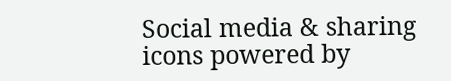Social media & sharing icons powered by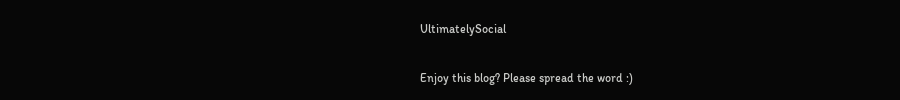UltimatelySocial

Enjoy this blog? Please spread the word :)